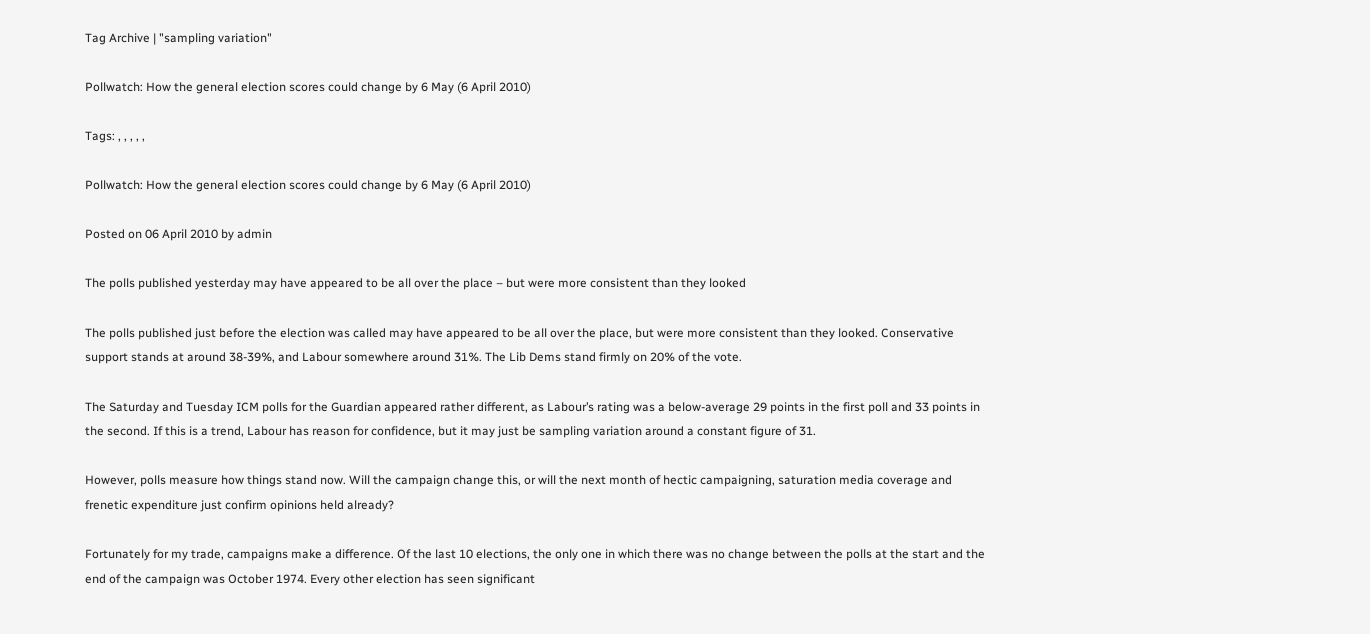Tag Archive | "sampling variation"

Pollwatch: How the general election scores could change by 6 May (6 April 2010)

Tags: , , , , ,

Pollwatch: How the general election scores could change by 6 May (6 April 2010)

Posted on 06 April 2010 by admin

The polls published yesterday may have appeared to be all over the place – but were more consistent than they looked

The polls published just before the election was called may have appeared to be all over the place, but were more consistent than they looked. Conservative support stands at around 38-39%, and Labour somewhere around 31%. The Lib Dems stand firmly on 20% of the vote.

The Saturday and Tuesday ICM polls for the Guardian appeared rather different, as Labour’s rating was a below-average 29 points in the first poll and 33 points in the second. If this is a trend, Labour has reason for confidence, but it may just be sampling variation around a constant figure of 31.

However, polls measure how things stand now. Will the campaign change this, or will the next month of hectic campaigning, saturation media coverage and frenetic expenditure just confirm opinions held already?

Fortunately for my trade, campaigns make a difference. Of the last 10 elections, the only one in which there was no change between the polls at the start and the end of the campaign was October 1974. Every other election has seen significant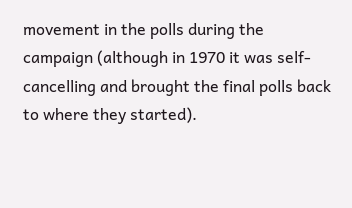movement in the polls during the campaign (although in 1970 it was self-cancelling and brought the final polls back to where they started).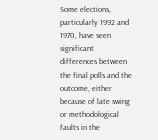Some elections, particularly 1992 and 1970, have seen significant differences between the final polls and the outcome, either because of late swing or methodological faults in the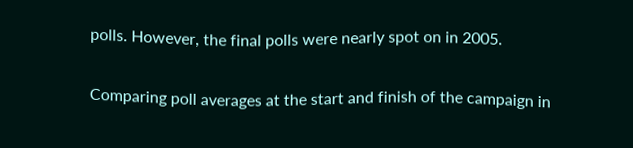polls. However, the final polls were nearly spot on in 2005.

Comparing poll averages at the start and finish of the campaign in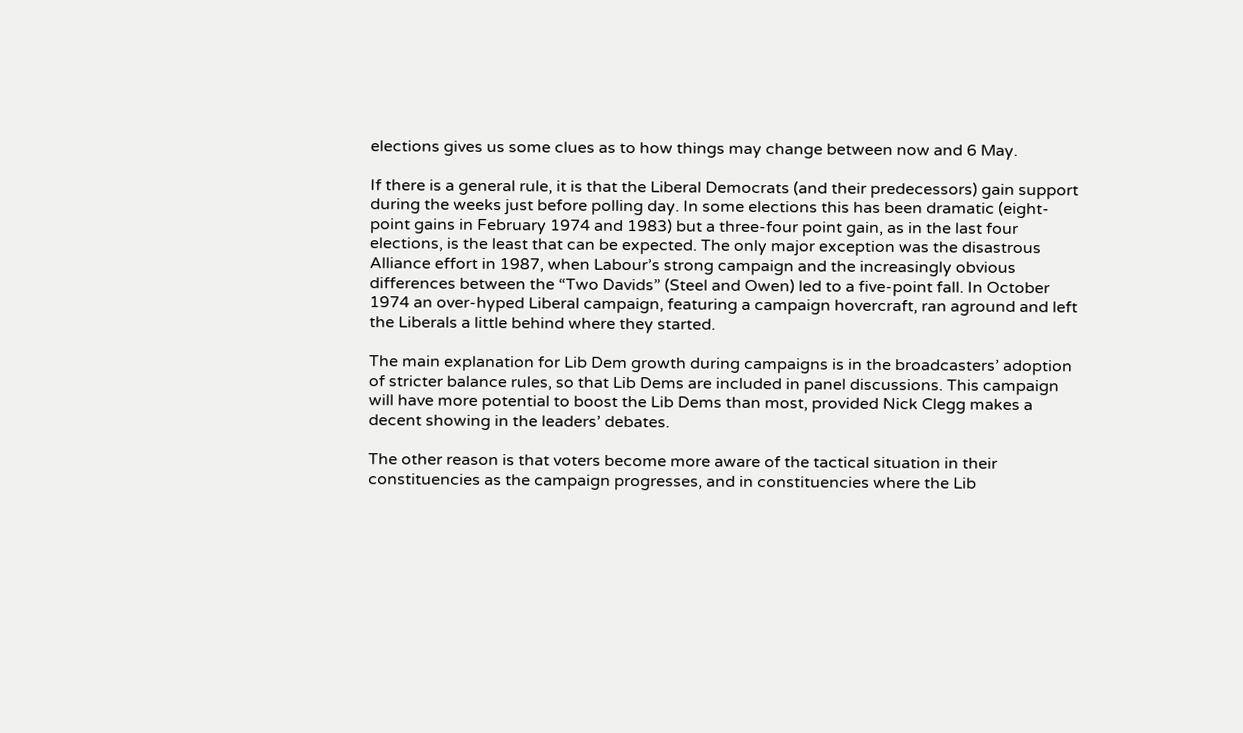elections gives us some clues as to how things may change between now and 6 May.

If there is a general rule, it is that the Liberal Democrats (and their predecessors) gain support during the weeks just before polling day. In some elections this has been dramatic (eight-point gains in February 1974 and 1983) but a three-four point gain, as in the last four elections, is the least that can be expected. The only major exception was the disastrous Alliance effort in 1987, when Labour’s strong campaign and the increasingly obvious differences between the “Two Davids” (Steel and Owen) led to a five-point fall. In October 1974 an over-hyped Liberal campaign, featuring a campaign hovercraft, ran aground and left the Liberals a little behind where they started.

The main explanation for Lib Dem growth during campaigns is in the broadcasters’ adoption of stricter balance rules, so that Lib Dems are included in panel discussions. This campaign will have more potential to boost the Lib Dems than most, provided Nick Clegg makes a decent showing in the leaders’ debates.

The other reason is that voters become more aware of the tactical situation in their constituencies as the campaign progresses, and in constituencies where the Lib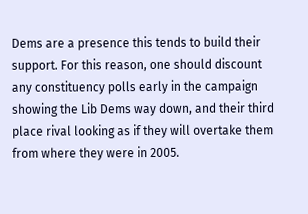Dems are a presence this tends to build their support. For this reason, one should discount any constituency polls early in the campaign showing the Lib Dems way down, and their third place rival looking as if they will overtake them from where they were in 2005.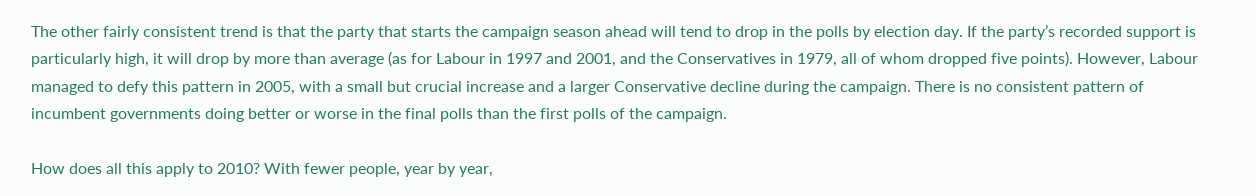The other fairly consistent trend is that the party that starts the campaign season ahead will tend to drop in the polls by election day. If the party’s recorded support is particularly high, it will drop by more than average (as for Labour in 1997 and 2001, and the Conservatives in 1979, all of whom dropped five points). However, Labour managed to defy this pattern in 2005, with a small but crucial increase and a larger Conservative decline during the campaign. There is no consistent pattern of incumbent governments doing better or worse in the final polls than the first polls of the campaign.

How does all this apply to 2010? With fewer people, year by year,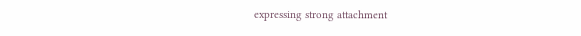expressing strong attachment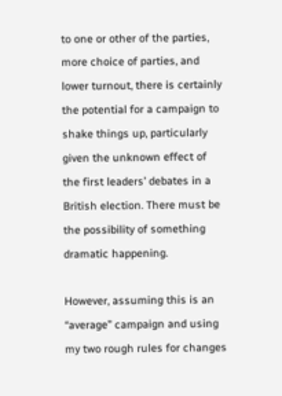to one or other of the parties, more choice of parties, and lower turnout, there is certainly the potential for a campaign to shake things up, particularly given the unknown effect of the first leaders’ debates in a British election. There must be the possibility of something dramatic happening.

However, assuming this is an “average” campaign and using my two rough rules for changes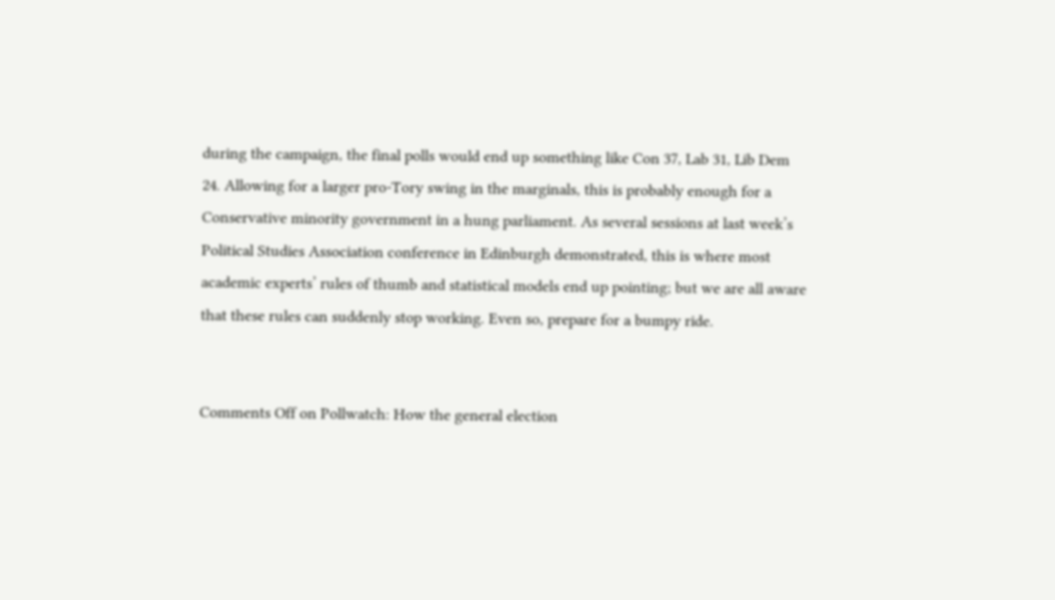during the campaign, the final polls would end up something like Con 37, Lab 31, Lib Dem 24. Allowing for a larger pro-Tory swing in the marginals, this is probably enough for a Conservative minority government in a hung parliament. As several sessions at last week’s Political Studies Association conference in Edinburgh demonstrated, this is where most academic experts’ rules of thumb and statistical models end up pointing; but we are all aware that these rules can suddenly stop working. Even so, prepare for a bumpy ride.


Comments Off on Pollwatch: How the general election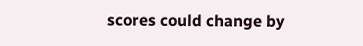scores could change by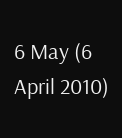6 May (6 April 2010)